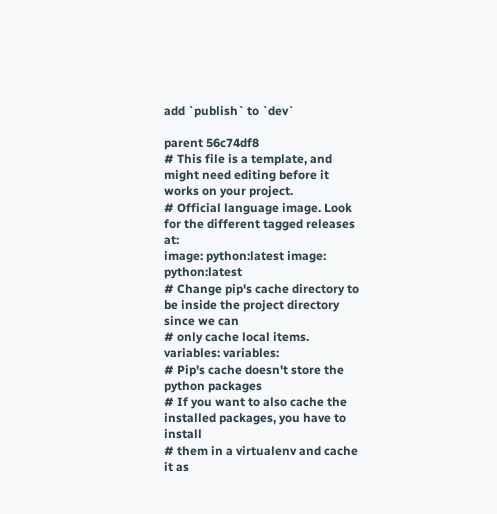add `publish` to `dev`

parent 56c74df8
# This file is a template, and might need editing before it works on your project.
# Official language image. Look for the different tagged releases at:
image: python:latest image: python:latest
# Change pip's cache directory to be inside the project directory since we can
# only cache local items.
variables: variables:
# Pip's cache doesn't store the python packages
# If you want to also cache the installed packages, you have to install
# them in a virtualenv and cache it as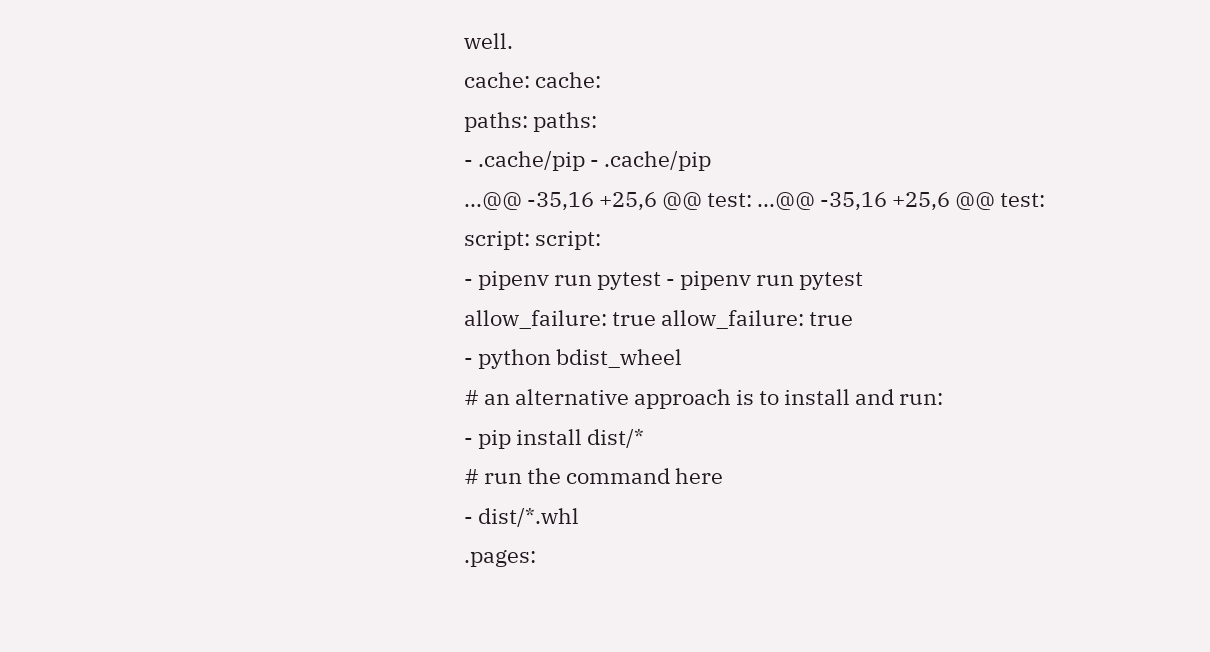well.
cache: cache:
paths: paths:
- .cache/pip - .cache/pip
...@@ -35,16 +25,6 @@ test: ...@@ -35,16 +25,6 @@ test:
script: script:
- pipenv run pytest - pipenv run pytest
allow_failure: true allow_failure: true
- python bdist_wheel
# an alternative approach is to install and run:
- pip install dist/*
# run the command here
- dist/*.whl
.pages: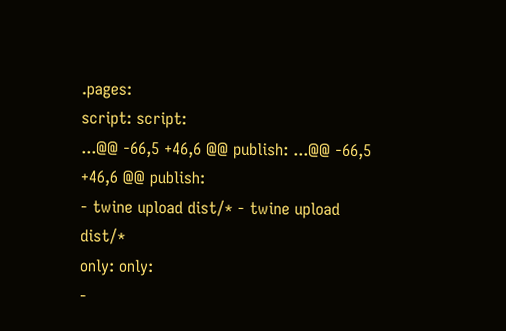.pages:
script: script:
...@@ -66,5 +46,6 @@ publish: ...@@ -66,5 +46,6 @@ publish:
- twine upload dist/* - twine upload dist/*
only: only:
-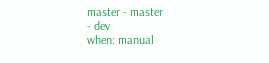master - master
- dev
when: manual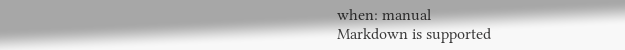when: manual
Markdown is supported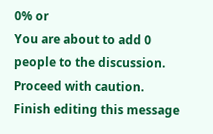0% or
You are about to add 0 people to the discussion. Proceed with caution.
Finish editing this message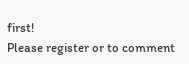first!
Please register or to comment